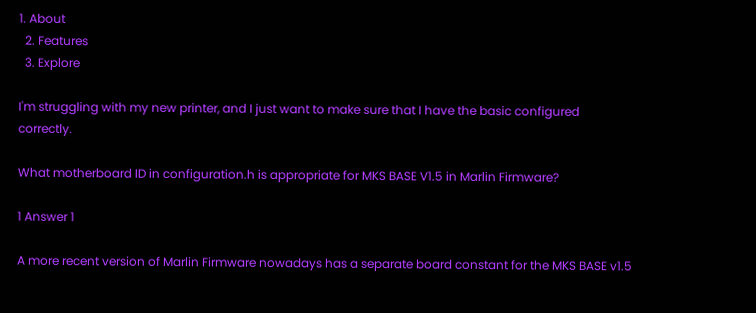1. About
  2. Features
  3. Explore

I'm struggling with my new printer, and I just want to make sure that I have the basic configured correctly.

What motherboard ID in configuration.h is appropriate for MKS BASE V1.5 in Marlin Firmware?

1 Answer 1

A more recent version of Marlin Firmware nowadays has a separate board constant for the MKS BASE v1.5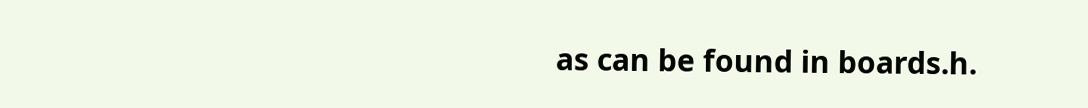as can be found in boards.h.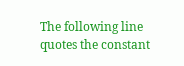The following line quotes the constant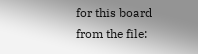for this board from the file: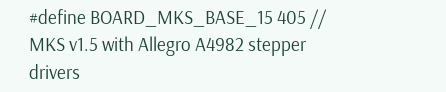#define BOARD_MKS_BASE_15 405 // MKS v1.5 with Allegro A4982 stepper drivers